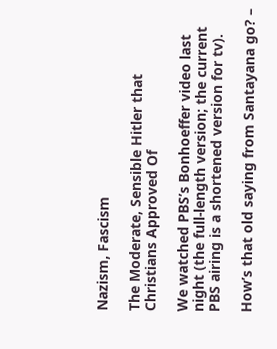Nazism, Fascism

The Moderate, Sensible Hitler that Christians Approved Of

We watched PBS’s Bonhoeffer video last night (the full-length version; the current PBS airing is a shortened version for tv).

How’s that old saying from Santayana go? –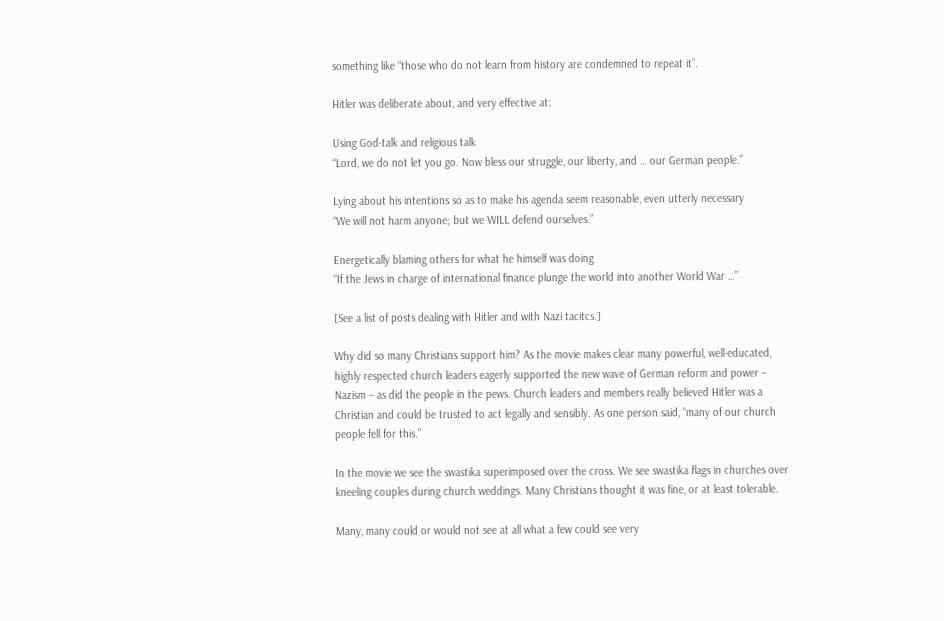something like “those who do not learn from history are condemned to repeat it”.

Hitler was deliberate about, and very effective at:

Using God-talk and religious talk
“Lord, we do not let you go. Now bless our struggle, our liberty, and … our German people.”

Lying about his intentions so as to make his agenda seem reasonable, even utterly necessary
“We will not harm anyone; but we WILL defend ourselves.”

Energetically blaming others for what he himself was doing
“If the Jews in charge of international finance plunge the world into another World War …”

[See a list of posts dealing with Hitler and with Nazi tacitcs.]

Why did so many Christians support him? As the movie makes clear many powerful, well-educated, highly respected church leaders eagerly supported the new wave of German reform and power – Nazism – as did the people in the pews. Church leaders and members really believed Hitler was a Christian and could be trusted to act legally and sensibly. As one person said, “many of our church people fell for this.”

In the movie we see the swastika superimposed over the cross. We see swastika flags in churches over kneeling couples during church weddings. Many Christians thought it was fine, or at least tolerable.

Many, many could or would not see at all what a few could see very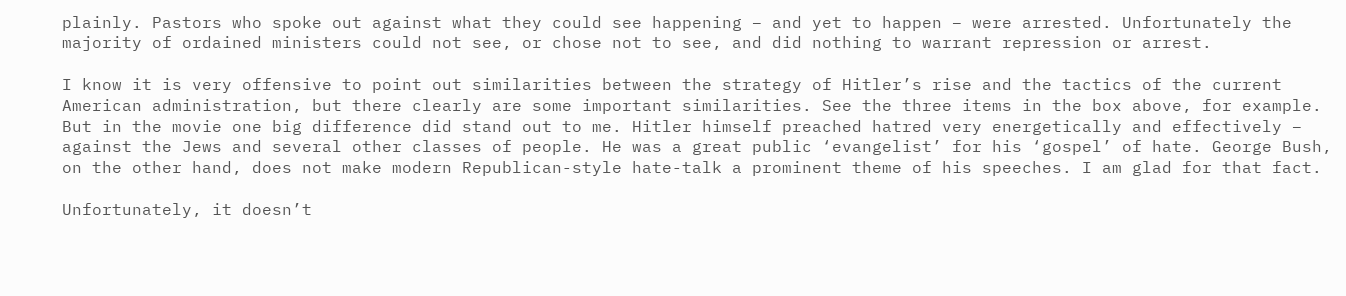plainly. Pastors who spoke out against what they could see happening – and yet to happen – were arrested. Unfortunately the majority of ordained ministers could not see, or chose not to see, and did nothing to warrant repression or arrest.

I know it is very offensive to point out similarities between the strategy of Hitler’s rise and the tactics of the current American administration, but there clearly are some important similarities. See the three items in the box above, for example. But in the movie one big difference did stand out to me. Hitler himself preached hatred very energetically and effectively – against the Jews and several other classes of people. He was a great public ‘evangelist’ for his ‘gospel’ of hate. George Bush, on the other hand, does not make modern Republican-style hate-talk a prominent theme of his speeches. I am glad for that fact.

Unfortunately, it doesn’t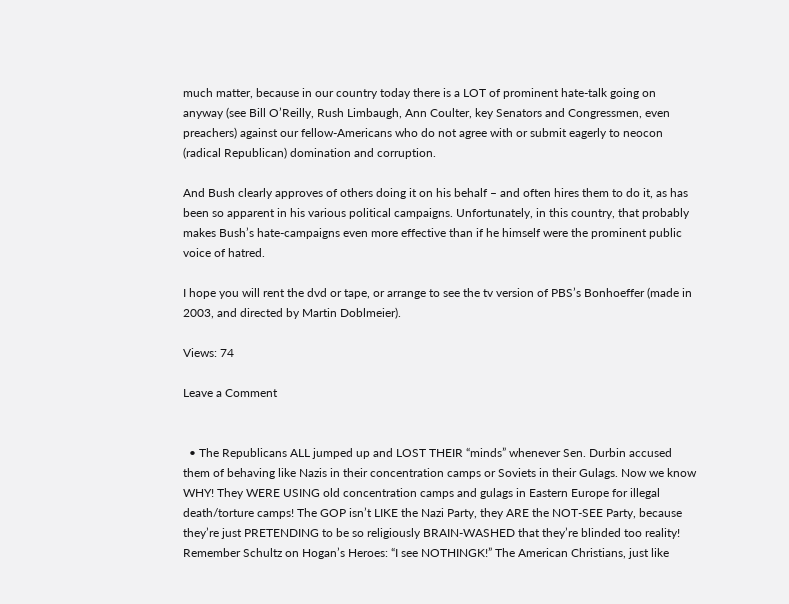much matter, because in our country today there is a LOT of prominent hate-talk going on anyway (see Bill O’Reilly, Rush Limbaugh, Ann Coulter, key Senators and Congressmen, even preachers) against our fellow-Americans who do not agree with or submit eagerly to neocon (radical Republican) domination and corruption.

And Bush clearly approves of others doing it on his behalf – and often hires them to do it, as has been so apparent in his various political campaigns. Unfortunately, in this country, that probably makes Bush’s hate-campaigns even more effective than if he himself were the prominent public voice of hatred.

I hope you will rent the dvd or tape, or arrange to see the tv version of PBS’s Bonhoeffer (made in 2003, and directed by Martin Doblmeier).

Views: 74

Leave a Comment


  • The Republicans ALL jumped up and LOST THEIR “minds” whenever Sen. Durbin accused them of behaving like Nazis in their concentration camps or Soviets in their Gulags. Now we know WHY! They WERE USING old concentration camps and gulags in Eastern Europe for illegal death/torture camps! The GOP isn’t LIKE the Nazi Party, they ARE the NOT-SEE Party, because they’re just PRETENDING to be so religiously BRAIN-WASHED that they’re blinded too reality! Remember Schultz on Hogan’s Heroes: “I see NOTHINGK!” The American Christians, just like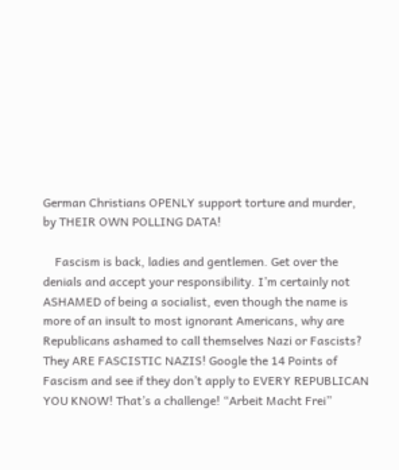German Christians OPENLY support torture and murder, by THEIR OWN POLLING DATA!

    Fascism is back, ladies and gentlemen. Get over the denials and accept your responsibility. I’m certainly not ASHAMED of being a socialist, even though the name is more of an insult to most ignorant Americans, why are Republicans ashamed to call themselves Nazi or Fascists? They ARE FASCISTIC NAZIS! Google the 14 Points of Fascism and see if they don’t apply to EVERY REPUBLICAN YOU KNOW! That’s a challenge! “Arbeit Macht Frei”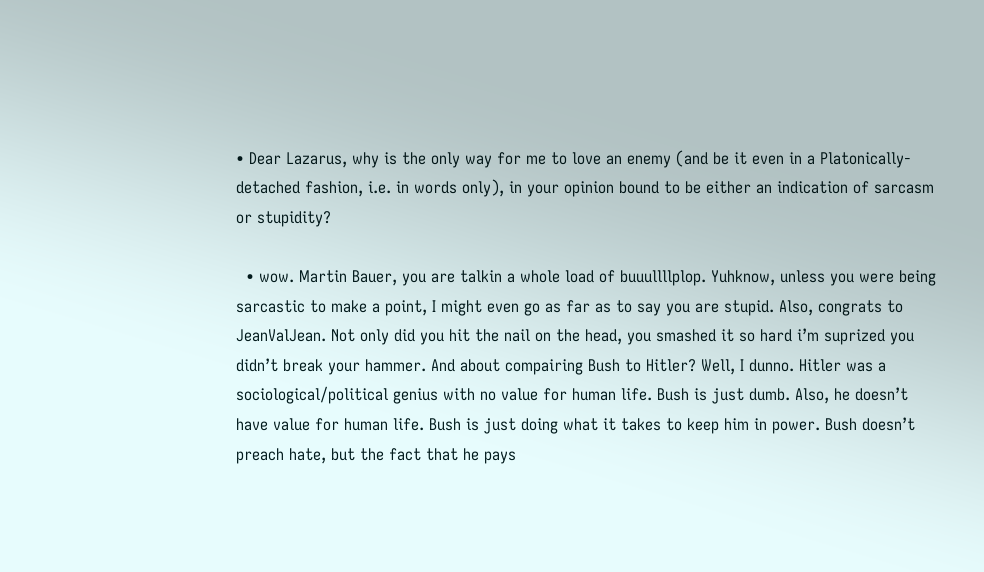• Dear Lazarus, why is the only way for me to love an enemy (and be it even in a Platonically-detached fashion, i.e. in words only), in your opinion bound to be either an indication of sarcasm or stupidity?

  • wow. Martin Bauer, you are talkin a whole load of buuullllplop. Yuhknow, unless you were being sarcastic to make a point, I might even go as far as to say you are stupid. Also, congrats to JeanValJean. Not only did you hit the nail on the head, you smashed it so hard i’m suprized you didn’t break your hammer. And about compairing Bush to Hitler? Well, I dunno. Hitler was a sociological/political genius with no value for human life. Bush is just dumb. Also, he doesn’t have value for human life. Bush is just doing what it takes to keep him in power. Bush doesn’t preach hate, but the fact that he pays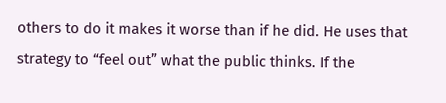others to do it makes it worse than if he did. He uses that strategy to “feel out” what the public thinks. If the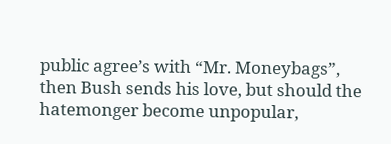public agree’s with “Mr. Moneybags”, then Bush sends his love, but should the hatemonger become unpopular,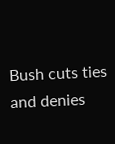Bush cuts ties and denies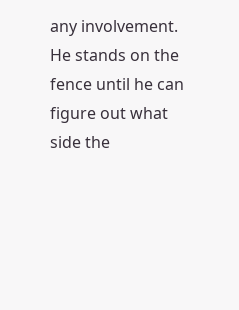any involvement. He stands on the fence until he can figure out what side the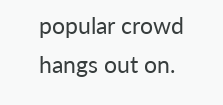popular crowd hangs out on.